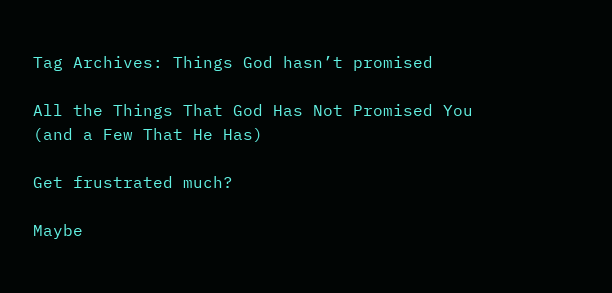Tag Archives: Things God hasn’t promised

All the Things That God Has Not Promised You (and a Few That He Has)

Get frustrated much?

Maybe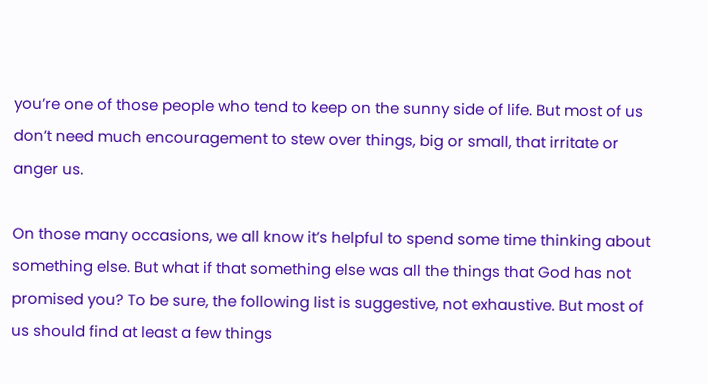you’re one of those people who tend to keep on the sunny side of life. But most of us don’t need much encouragement to stew over things, big or small, that irritate or anger us.

On those many occasions, we all know it’s helpful to spend some time thinking about something else. But what if that something else was all the things that God has not promised you? To be sure, the following list is suggestive, not exhaustive. But most of us should find at least a few things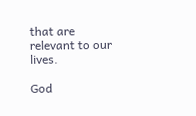that are relevant to our lives.

God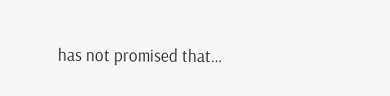has not promised that…